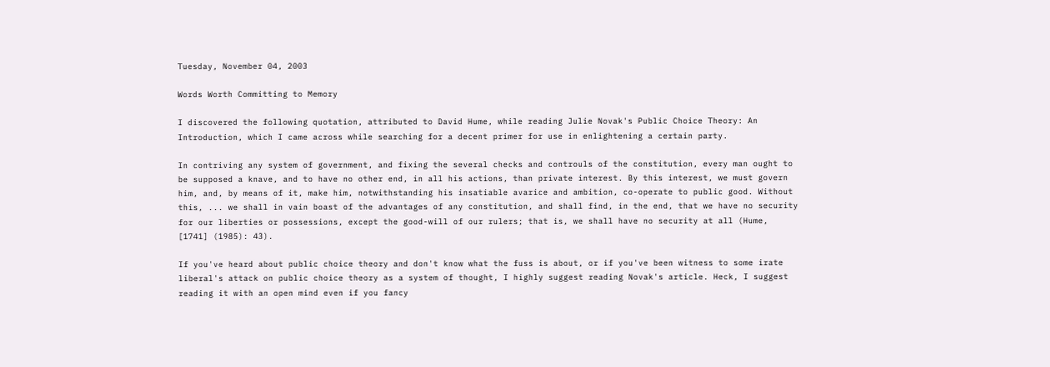Tuesday, November 04, 2003

Words Worth Committing to Memory

I discovered the following quotation, attributed to David Hume, while reading Julie Novak's Public Choice Theory: An Introduction, which I came across while searching for a decent primer for use in enlightening a certain party.

In contriving any system of government, and fixing the several checks and controuls of the constitution, every man ought to be supposed a knave, and to have no other end, in all his actions, than private interest. By this interest, we must govern him, and, by means of it, make him, notwithstanding his insatiable avarice and ambition, co-operate to public good. Without this, ... we shall in vain boast of the advantages of any constitution, and shall find, in the end, that we have no security for our liberties or possessions, except the good-will of our rulers; that is, we shall have no security at all (Hume, [1741] (1985): 43).

If you've heard about public choice theory and don't know what the fuss is about, or if you've been witness to some irate liberal's attack on public choice theory as a system of thought, I highly suggest reading Novak's article. Heck, I suggest reading it with an open mind even if you fancy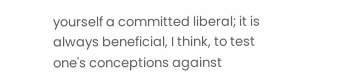yourself a committed liberal; it is always beneficial, I think, to test one's conceptions against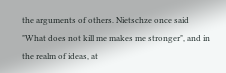the arguments of others. Nietschze once said "What does not kill me makes me stronger", and in the realm of ideas, at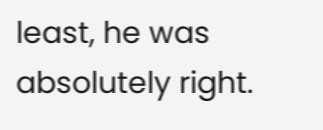least, he was absolutely right.